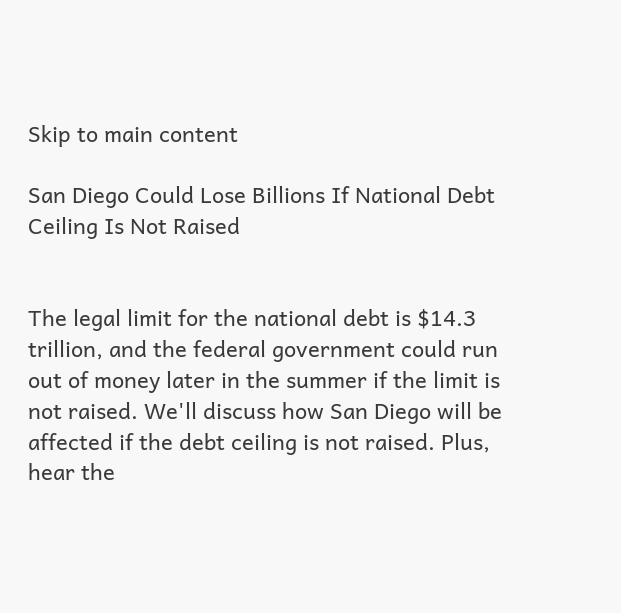Skip to main content

San Diego Could Lose Billions If National Debt Ceiling Is Not Raised


The legal limit for the national debt is $14.3 trillion, and the federal government could run out of money later in the summer if the limit is not raised. We'll discuss how San Diego will be affected if the debt ceiling is not raised. Plus, hear the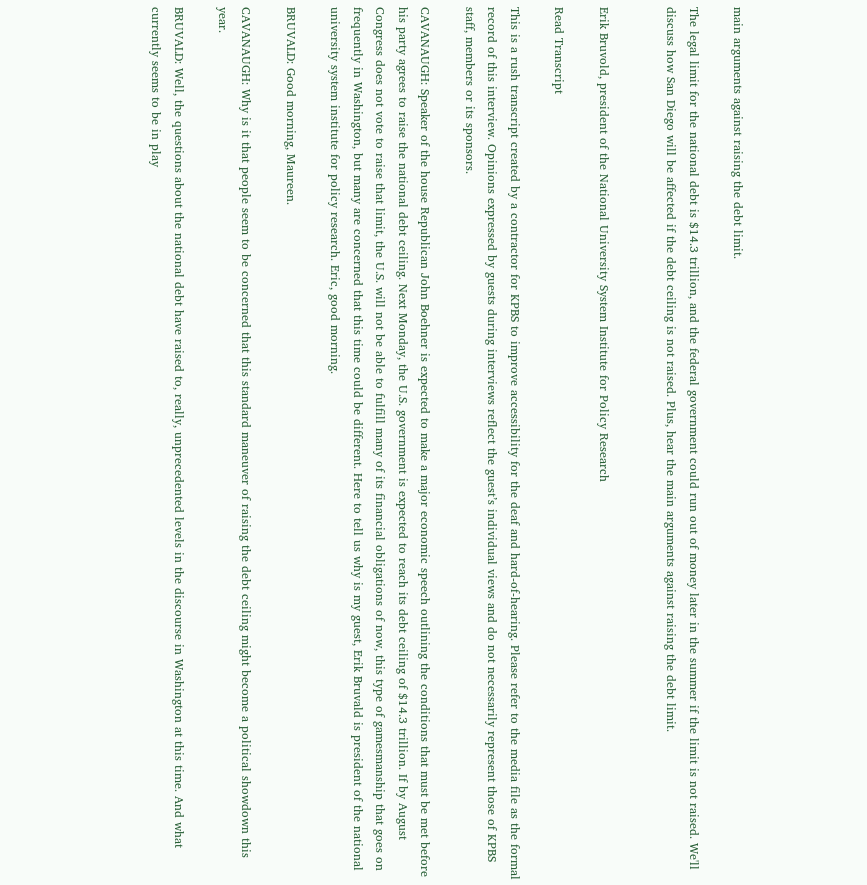main arguments against raising the debt limit.

The legal limit for the national debt is $14.3 trillion, and the federal government could run out of money later in the summer if the limit is not raised. We'll discuss how San Diego will be affected if the debt ceiling is not raised. Plus, hear the main arguments against raising the debt limit.


Erik Bruvold, president of the National University System Institute for Policy Research

Read Transcript

This is a rush transcript created by a contractor for KPBS to improve accessibility for the deaf and hard-of-hearing. Please refer to the media file as the formal record of this interview. Opinions expressed by guests during interviews reflect the guest’s individual views and do not necessarily represent those of KPBS staff, members or its sponsors.

CAVANAUGH: Speaker of the house Republican John Boehner is expected to make a major economic speech outlining the conditions that must be met before his party agrees to raise the national debt ceiling. Next Monday, the U.S. government is expected to reach its debt ceiling of $14.3 trillion. If by August Congress does not vote to raise that limit, the U.S. will not be able to fulfill many of its financial obligations of now, this type of gamesmanship that goes on frequently in Washington, but many are concerned that this time could be different. Here to tell us why is my guest, Erik Bruvald is president of the national university system institute for policy research. Eric, good morning.

BRUVALD: Good morning, Maureen.

CAVANAUGH: Why is it that people seem to be concerned that this standard maneuver of raising the debt ceiling might become a political showdown this year.

BRUVALD: Well, the questions about the national debt have raised to, really, unprecedented levels in the discourse in Washington at this time. And what currently seems to be in play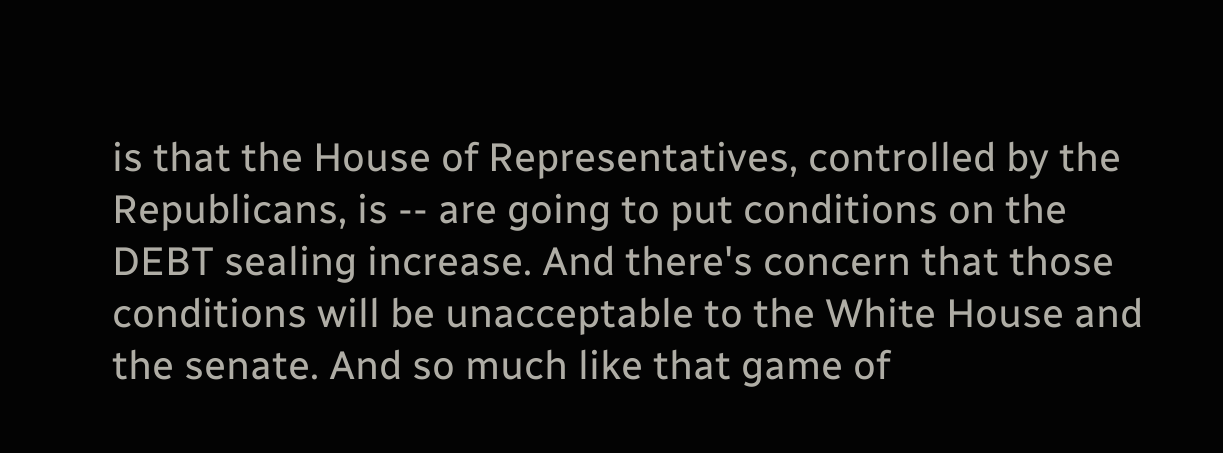is that the House of Representatives, controlled by the Republicans, is -- are going to put conditions on the DEBT sealing increase. And there's concern that those conditions will be unacceptable to the White House and the senate. And so much like that game of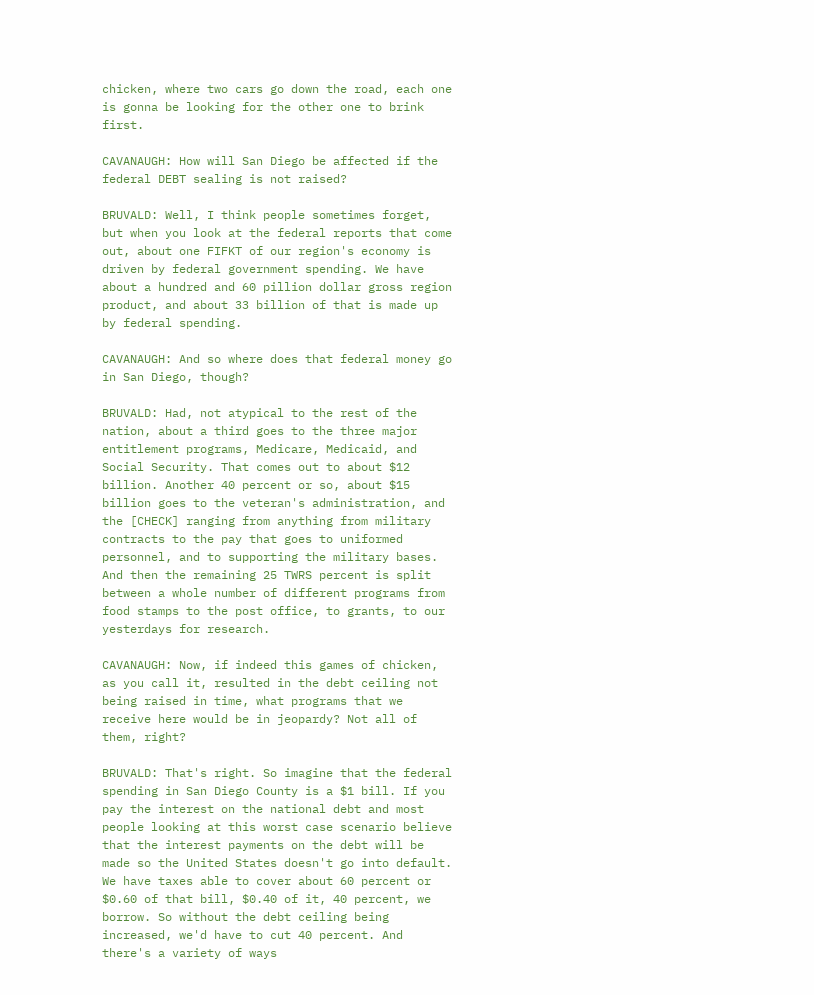chicken, where two cars go down the road, each one is gonna be looking for the other one to brink first.

CAVANAUGH: How will San Diego be affected if the federal DEBT sealing is not raised?

BRUVALD: Well, I think people sometimes forget, but when you look at the federal reports that come out, about one FIFKT of our region's economy is driven by federal government spending. We have about a hundred and 60 pillion dollar gross region product, and about 33 billion of that is made up by federal spending.

CAVANAUGH: And so where does that federal money go in San Diego, though?

BRUVALD: Had, not atypical to the rest of the nation, about a third goes to the three major entitlement programs, Medicare, Medicaid, and Social Security. That comes out to about $12 billion. Another 40 percent or so, about $15 billion goes to the veteran's administration, and the [CHECK] ranging from anything from military contracts to the pay that goes to uniformed personnel, and to supporting the military bases. And then the remaining 25 TWRS percent is split between a whole number of different programs from food stamps to the post office, to grants, to our yesterdays for research.

CAVANAUGH: Now, if indeed this games of chicken, as you call it, resulted in the debt ceiling not being raised in time, what programs that we receive here would be in jeopardy? Not all of them, right?

BRUVALD: That's right. So imagine that the federal spending in San Diego County is a $1 bill. If you pay the interest on the national debt and most people looking at this worst case scenario believe that the interest payments on the debt will be made so the United States doesn't go into default. We have taxes able to cover about 60 percent or $0.60 of that bill, $0.40 of it, 40 percent, we borrow. So without the debt ceiling being increased, we'd have to cut 40 percent. And there's a variety of ways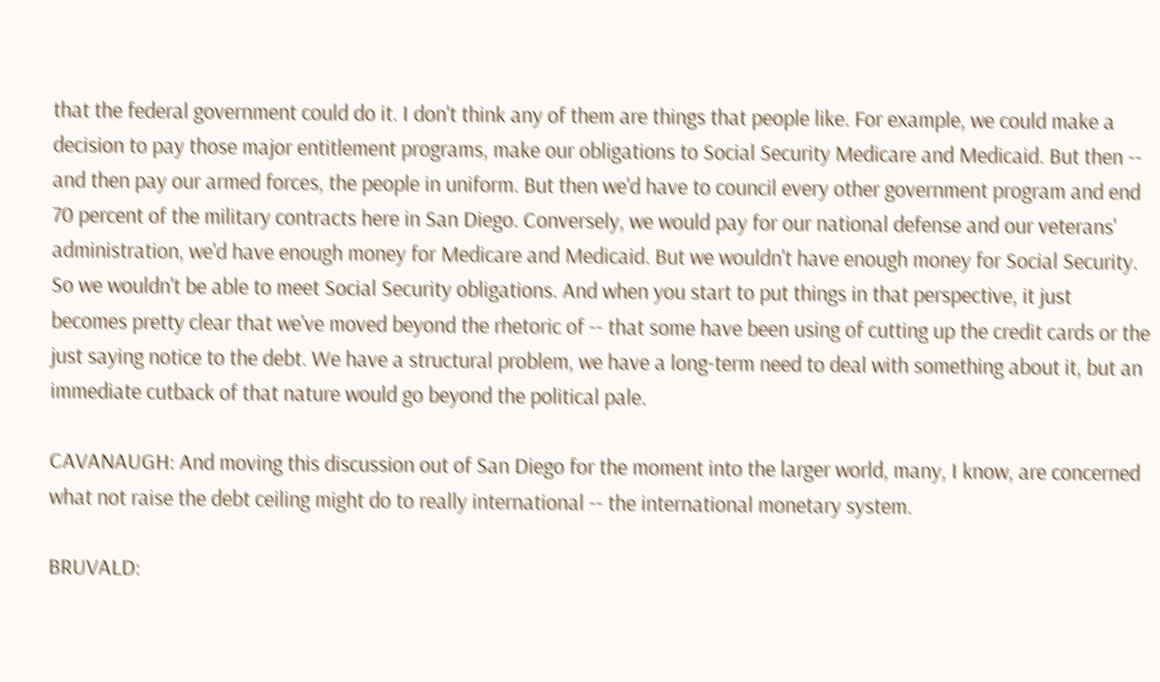that the federal government could do it. I don't think any of them are things that people like. For example, we could make a decision to pay those major entitlement programs, make our obligations to Social Security Medicare and Medicaid. But then -- and then pay our armed forces, the people in uniform. But then we'd have to council every other government program and end 70 percent of the military contracts here in San Diego. Conversely, we would pay for our national defense and our veterans' administration, we'd have enough money for Medicare and Medicaid. But we wouldn't have enough money for Social Security. So we wouldn't be able to meet Social Security obligations. And when you start to put things in that perspective, it just becomes pretty clear that we've moved beyond the rhetoric of -- that some have been using of cutting up the credit cards or the just saying notice to the debt. We have a structural problem, we have a long-term need to deal with something about it, but an immediate cutback of that nature would go beyond the political pale.

CAVANAUGH: And moving this discussion out of San Diego for the moment into the larger world, many, I know, are concerned what not raise the debt ceiling might do to really international -- the international monetary system.

BRUVALD: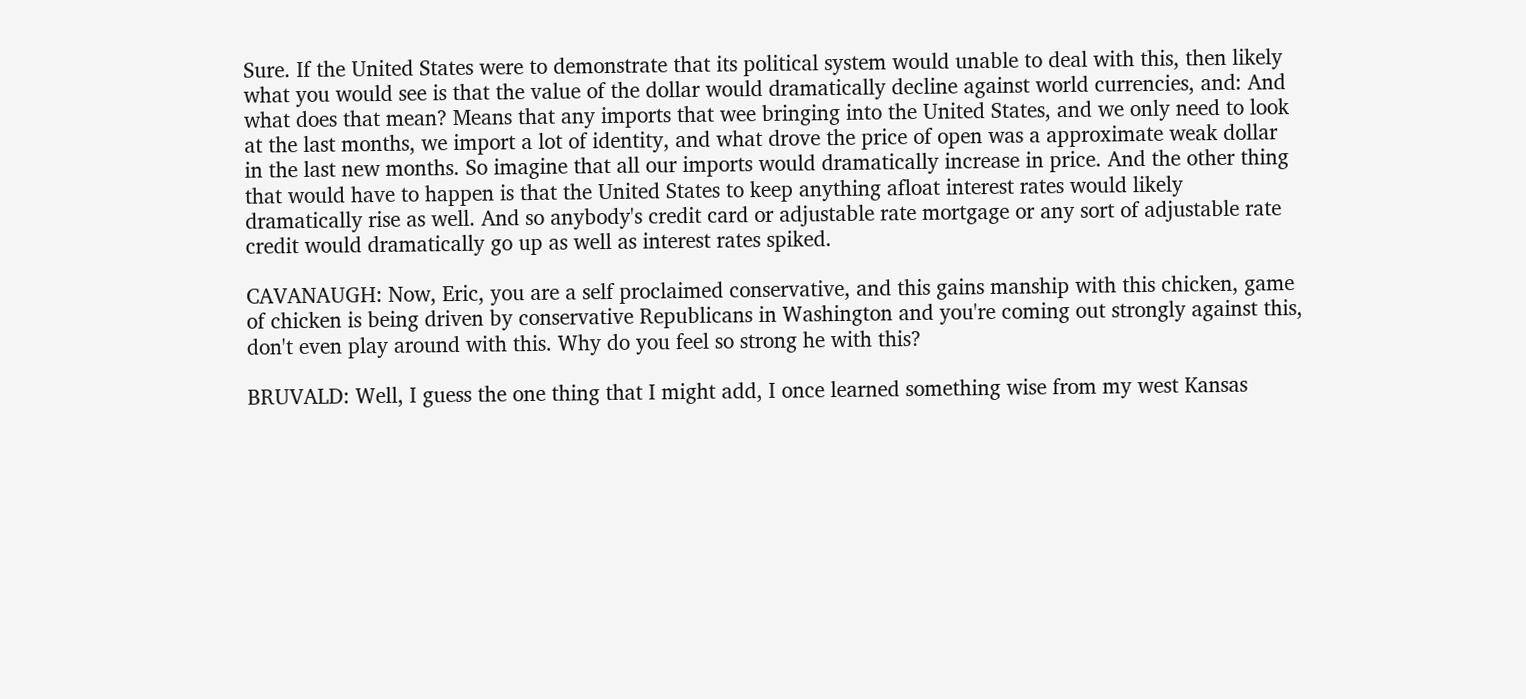Sure. If the United States were to demonstrate that its political system would unable to deal with this, then likely what you would see is that the value of the dollar would dramatically decline against world currencies, and: And what does that mean? Means that any imports that wee bringing into the United States, and we only need to look at the last months, we import a lot of identity, and what drove the price of open was a approximate weak dollar in the last new months. So imagine that all our imports would dramatically increase in price. And the other thing that would have to happen is that the United States to keep anything afloat interest rates would likely dramatically rise as well. And so anybody's credit card or adjustable rate mortgage or any sort of adjustable rate credit would dramatically go up as well as interest rates spiked.

CAVANAUGH: Now, Eric, you are a self proclaimed conservative, and this gains manship with this chicken, game of chicken is being driven by conservative Republicans in Washington and you're coming out strongly against this, don't even play around with this. Why do you feel so strong he with this?

BRUVALD: Well, I guess the one thing that I might add, I once learned something wise from my west Kansas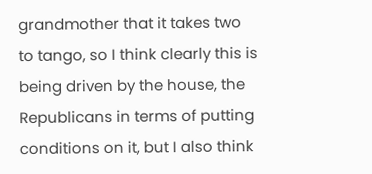grandmother that it takes two to tango, so I think clearly this is being driven by the house, the Republicans in terms of putting conditions on it, but I also think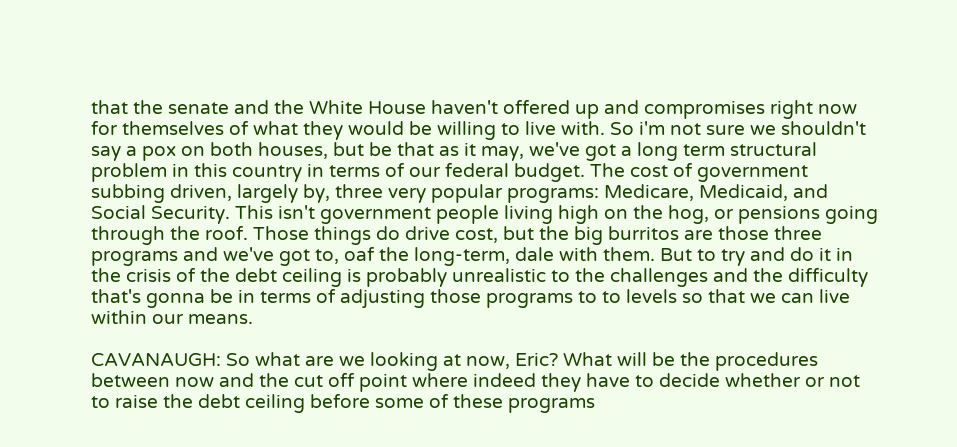that the senate and the White House haven't offered up and compromises right now for themselves of what they would be willing to live with. So i'm not sure we shouldn't say a pox on both houses, but be that as it may, we've got a long term structural problem in this country in terms of our federal budget. The cost of government subbing driven, largely by, three very popular programs: Medicare, Medicaid, and Social Security. This isn't government people living high on the hog, or pensions going through the roof. Those things do drive cost, but the big burritos are those three programs and we've got to, oaf the long-term, dale with them. But to try and do it in the crisis of the debt ceiling is probably unrealistic to the challenges and the difficulty that's gonna be in terms of adjusting those programs to to levels so that we can live within our means.

CAVANAUGH: So what are we looking at now, Eric? What will be the procedures between now and the cut off point where indeed they have to decide whether or not to raise the debt ceiling before some of these programs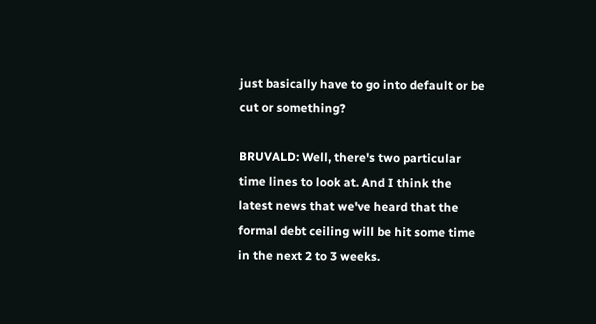just basically have to go into default or be cut or something?

BRUVALD: Well, there's two particular time lines to look at. And I think the latest news that we've heard that the formal debt ceiling will be hit some time in the next 2 to 3 weeks.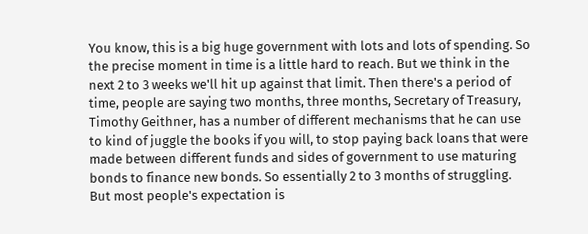You know, this is a big huge government with lots and lots of spending. So the precise moment in time is a little hard to reach. But we think in the next 2 to 3 weeks we'll hit up against that limit. Then there's a period of time, people are saying two months, three months, Secretary of Treasury, Timothy Geithner, has a number of different mechanisms that he can use to kind of juggle the books if you will, to stop paying back loans that were made between different funds and sides of government to use maturing bonds to finance new bonds. So essentially 2 to 3 months of struggling. But most people's expectation is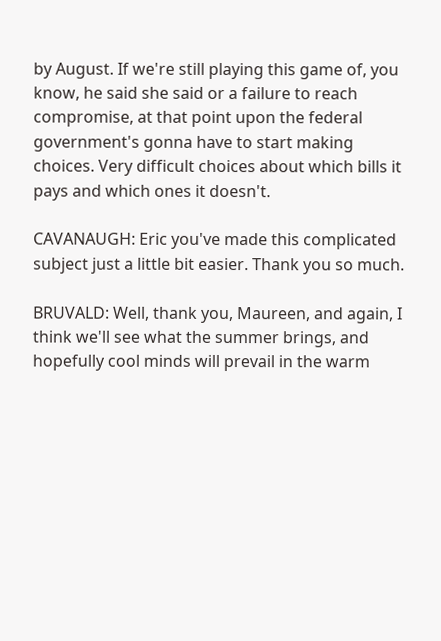by August. If we're still playing this game of, you know, he said she said or a failure to reach compromise, at that point upon the federal government's gonna have to start making choices. Very difficult choices about which bills it pays and which ones it doesn't.

CAVANAUGH: Eric you've made this complicated subject just a little bit easier. Thank you so much.

BRUVALD: Well, thank you, Maureen, and again, I think we'll see what the summer brings, and hopefully cool minds will prevail in the warm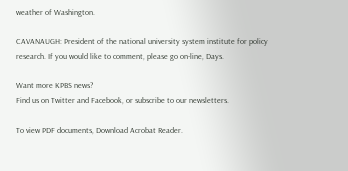weather of Washington.

CAVANAUGH: President of the national university system institute for policy research. If you would like to comment, please go on-line, Days.

Want more KPBS news?
Find us on Twitter and Facebook, or subscribe to our newsletters.

To view PDF documents, Download Acrobat Reader.